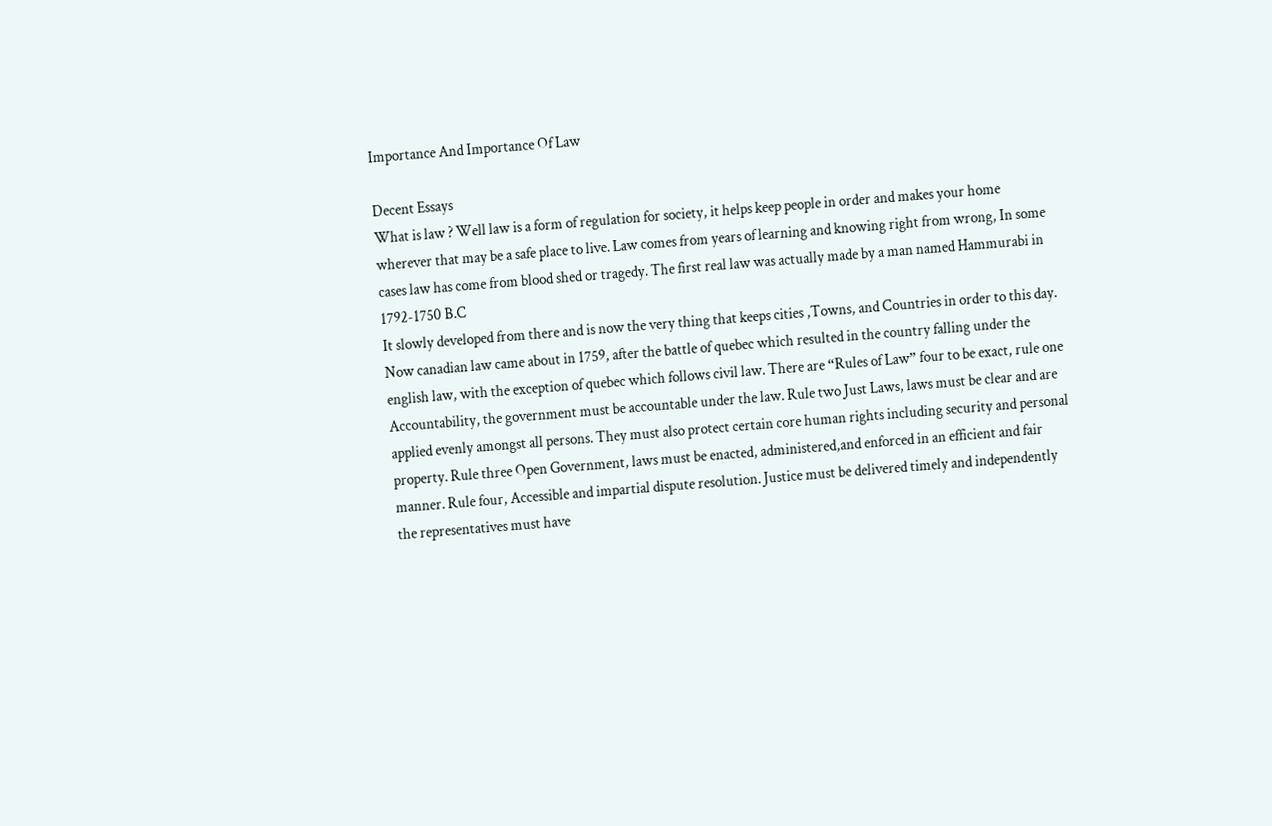Importance And Importance Of Law

Decent Essays
What is law ? Well law is a form of regulation for society, it helps keep people in order and makes your home wherever that may be a safe place to live. Law comes from years of learning and knowing right from wrong, In some cases law has come from blood shed or tragedy. The first real law was actually made by a man named Hammurabi in 1792-1750 B.C
It slowly developed from there and is now the very thing that keeps cities ,Towns, and Countries in order to this day. Now canadian law came about in 1759, after the battle of quebec which resulted in the country falling under the english law, with the exception of quebec which follows civil law. There are “Rules of Law” four to be exact, rule one Accountability, the government must be accountable under the law. Rule two Just Laws, laws must be clear and are applied evenly amongst all persons. They must also protect certain core human rights including security and personal property. Rule three Open Government, laws must be enacted, administered,and enforced in an efficient and fair manner. Rule four, Accessible and impartial dispute resolution. Justice must be delivered timely and independently the representatives must have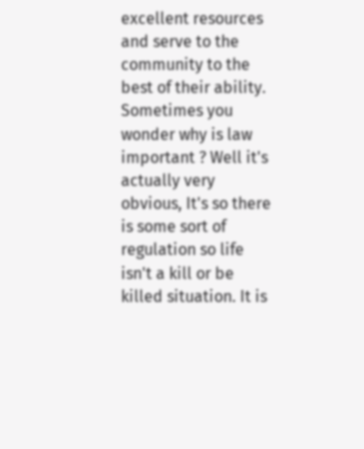excellent resources and serve to the community to the best of their ability.
Sometimes you wonder why is law important ? Well it's actually very obvious, It's so there is some sort of regulation so life isn't a kill or be killed situation. It is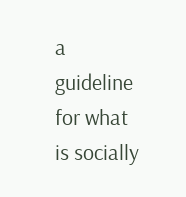a guideline for what is socially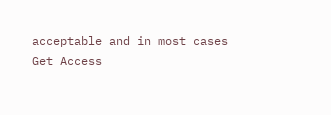acceptable and in most cases
Get Access